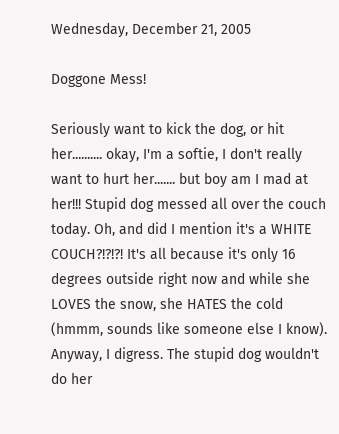Wednesday, December 21, 2005

Doggone Mess!

Seriously want to kick the dog, or hit her.......... okay, I'm a softie, I don't really want to hurt her....... but boy am I mad at her!!! Stupid dog messed all over the couch today. Oh, and did I mention it's a WHITE COUCH?!?!?! It's all because it's only 16 degrees outside right now and while she LOVES the snow, she HATES the cold (hmmm, sounds like someone else I know). Anyway, I digress. The stupid dog wouldn't do her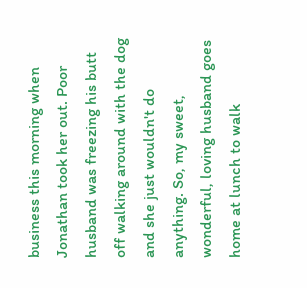business this morning when Jonathan took her out. Poor husband was freezing his butt off walking around with the dog and she just wouldn't do anything. So, my sweet, wonderful, loving husband goes home at lunch to walk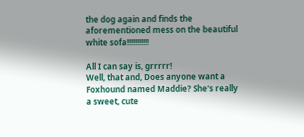the dog again and finds the aforementioned mess on the beautiful white sofa!!!!!!!!!!!

All I can say is, grrrrr!
Well, that and, Does anyone want a Foxhound named Maddie? She's really a sweet, cute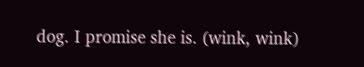dog. I promise she is. (wink, wink)